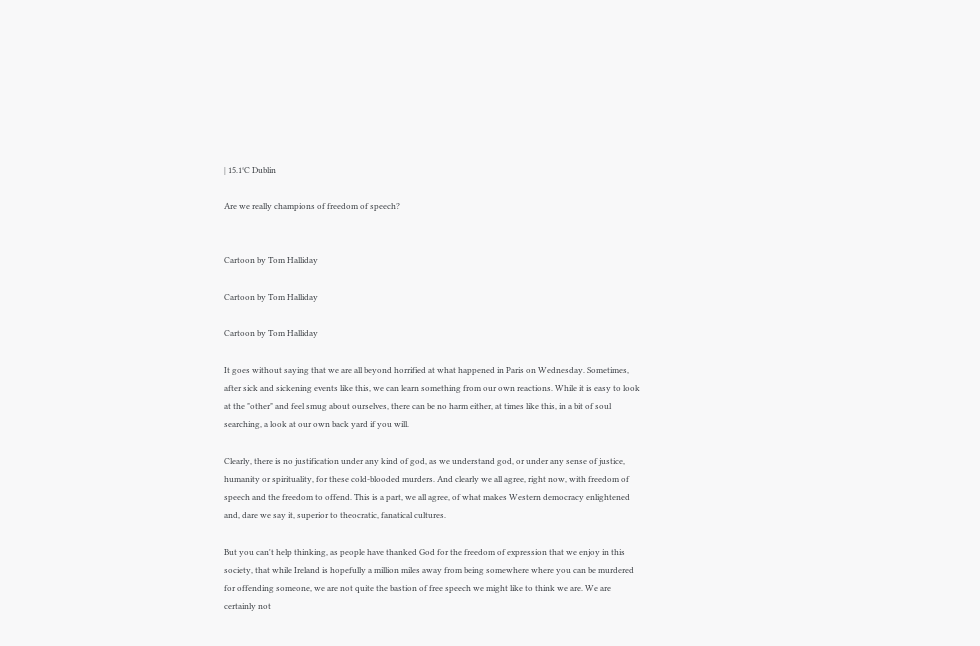| 15.1°C Dublin

Are we really champions of freedom of speech?


Cartoon by Tom Halliday

Cartoon by Tom Halliday

Cartoon by Tom Halliday

It goes without saying that we are all beyond horrified at what happened in Paris on Wednesday. Sometimes, after sick and sickening events like this, we can learn something from our own reactions. While it is easy to look at the "other" and feel smug about ourselves, there can be no harm either, at times like this, in a bit of soul searching, a look at our own back yard if you will.

Clearly, there is no justification under any kind of god, as we understand god, or under any sense of justice, humanity or spirituality, for these cold-blooded murders. And clearly we all agree, right now, with freedom of speech and the freedom to offend. This is a part, we all agree, of what makes Western democracy enlightened and, dare we say it, superior to theocratic, fanatical cultures.

But you can't help thinking, as people have thanked God for the freedom of expression that we enjoy in this society, that while Ireland is hopefully a million miles away from being somewhere where you can be murdered for offending someone, we are not quite the bastion of free speech we might like to think we are. We are certainly not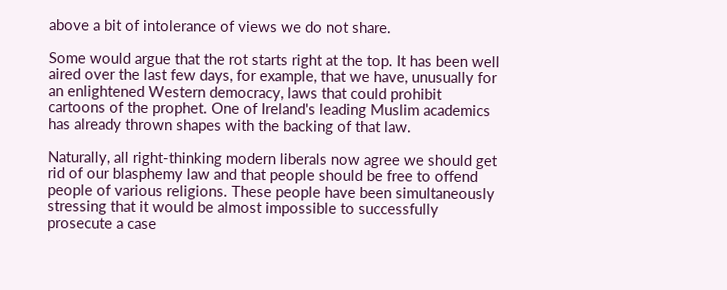above a bit of intolerance of views we do not share.

Some would argue that the rot starts right at the top. It has been well aired over the last few days, for example, that we have, unusually for an enlightened Western democracy, laws that could prohibit cartoons of the prophet. One of Ireland's leading Muslim academics has already thrown shapes with the backing of that law.

Naturally, all right-thinking modern liberals now agree we should get rid of our blasphemy law and that people should be free to offend people of various religions. These people have been simultaneously stressing that it would be almost impossible to successfully prosecute a case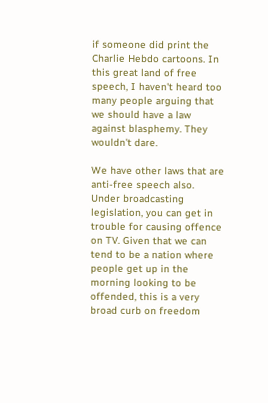if someone did print the Charlie Hebdo cartoons. In this great land of free speech, I haven't heard too many people arguing that we should have a law against blasphemy. They wouldn't dare.

We have other laws that are anti-free speech also. Under broadcasting legislation, you can get in trouble for causing offence on TV. Given that we can tend to be a nation where people get up in the morning looking to be offended, this is a very broad curb on freedom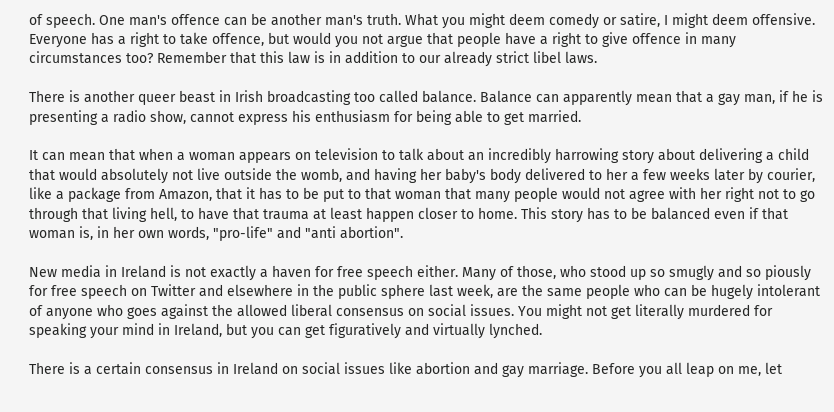of speech. One man's offence can be another man's truth. What you might deem comedy or satire, I might deem offensive. Everyone has a right to take offence, but would you not argue that people have a right to give offence in many circumstances too? Remember that this law is in addition to our already strict libel laws.

There is another queer beast in Irish broadcasting too called balance. Balance can apparently mean that a gay man, if he is presenting a radio show, cannot express his enthusiasm for being able to get married.

It can mean that when a woman appears on television to talk about an incredibly harrowing story about delivering a child that would absolutely not live outside the womb, and having her baby's body delivered to her a few weeks later by courier, like a package from Amazon, that it has to be put to that woman that many people would not agree with her right not to go through that living hell, to have that trauma at least happen closer to home. This story has to be balanced even if that woman is, in her own words, "pro-life" and "anti abortion".

New media in Ireland is not exactly a haven for free speech either. Many of those, who stood up so smugly and so piously for free speech on Twitter and elsewhere in the public sphere last week, are the same people who can be hugely intolerant of anyone who goes against the allowed liberal consensus on social issues. You might not get literally murdered for speaking your mind in Ireland, but you can get figuratively and virtually lynched.

There is a certain consensus in Ireland on social issues like abortion and gay marriage. Before you all leap on me, let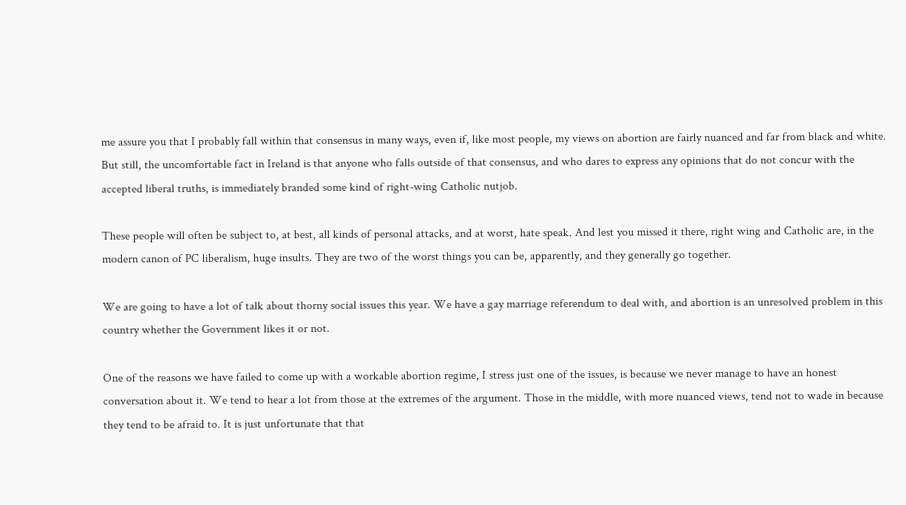me assure you that I probably fall within that consensus in many ways, even if, like most people, my views on abortion are fairly nuanced and far from black and white. But still, the uncomfortable fact in Ireland is that anyone who falls outside of that consensus, and who dares to express any opinions that do not concur with the accepted liberal truths, is immediately branded some kind of right-wing Catholic nutjob.

These people will often be subject to, at best, all kinds of personal attacks, and at worst, hate speak. And lest you missed it there, right wing and Catholic are, in the modern canon of PC liberalism, huge insults. They are two of the worst things you can be, apparently, and they generally go together.

We are going to have a lot of talk about thorny social issues this year. We have a gay marriage referendum to deal with, and abortion is an unresolved problem in this country whether the Government likes it or not.

One of the reasons we have failed to come up with a workable abortion regime, I stress just one of the issues, is because we never manage to have an honest conversation about it. We tend to hear a lot from those at the extremes of the argument. Those in the middle, with more nuanced views, tend not to wade in because they tend to be afraid to. It is just unfortunate that that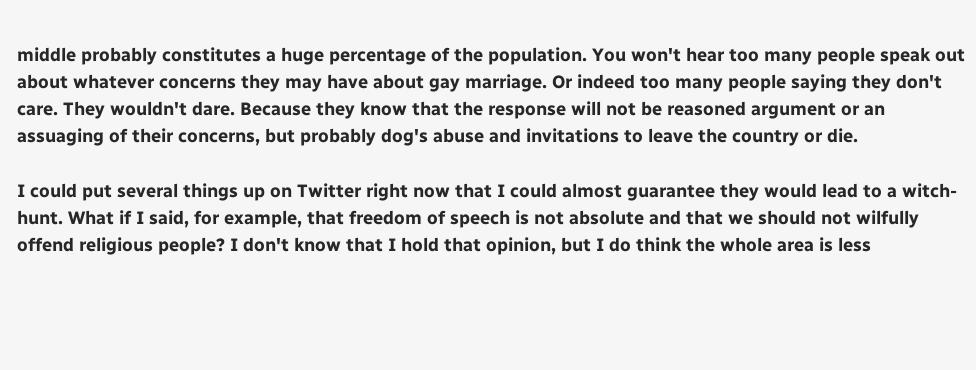middle probably constitutes a huge percentage of the population. You won't hear too many people speak out about whatever concerns they may have about gay marriage. Or indeed too many people saying they don't care. They wouldn't dare. Because they know that the response will not be reasoned argument or an assuaging of their concerns, but probably dog's abuse and invitations to leave the country or die.

I could put several things up on Twitter right now that I could almost guarantee they would lead to a witch-hunt. What if I said, for example, that freedom of speech is not absolute and that we should not wilfully offend religious people? I don't know that I hold that opinion, but I do think the whole area is less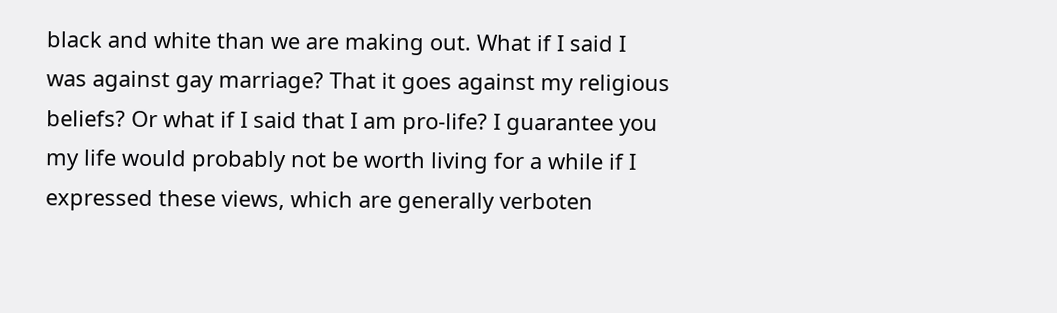black and white than we are making out. What if I said I was against gay marriage? That it goes against my religious beliefs? Or what if I said that I am pro-life? I guarantee you my life would probably not be worth living for a while if I expressed these views, which are generally verboten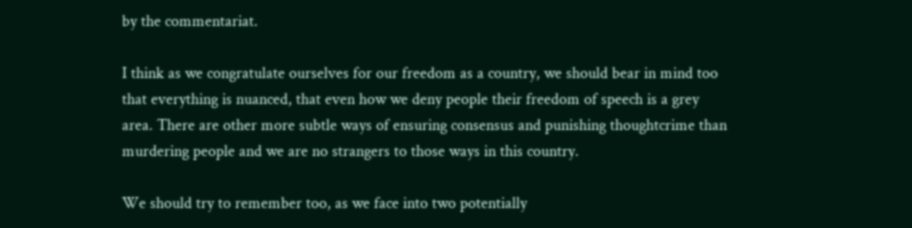by the commentariat.

I think as we congratulate ourselves for our freedom as a country, we should bear in mind too that everything is nuanced, that even how we deny people their freedom of speech is a grey area. There are other more subtle ways of ensuring consensus and punishing thoughtcrime than murdering people and we are no strangers to those ways in this country.

We should try to remember too, as we face into two potentially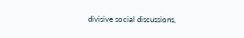divisive social discussions,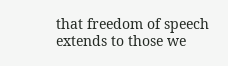that freedom of speech extends to those we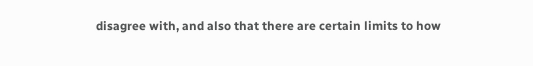disagree with, and also that there are certain limits to how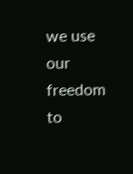we use our freedom to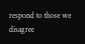respond to those we disagree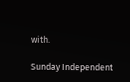with.

Sunday Independent